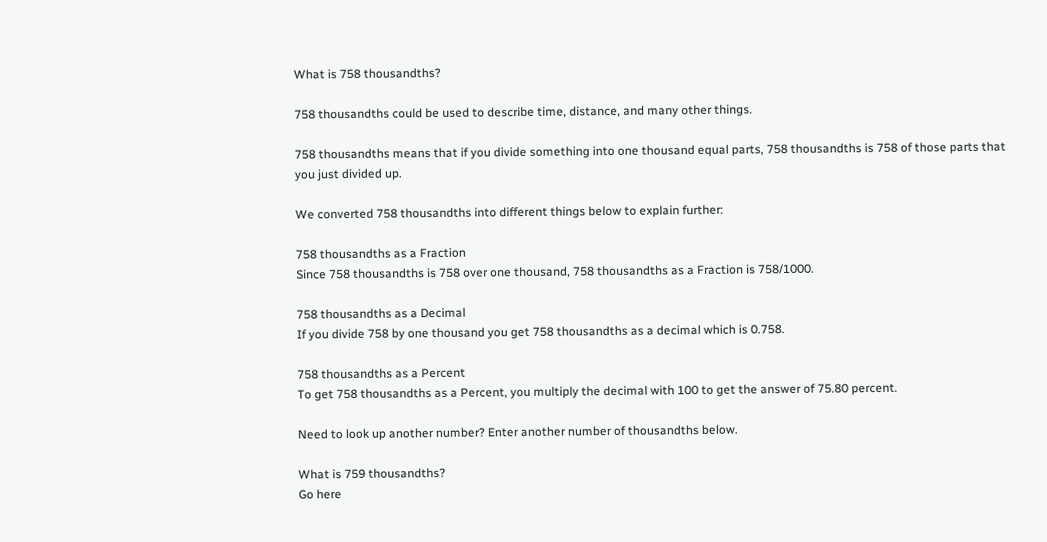What is 758 thousandths?

758 thousandths could be used to describe time, distance, and many other things.

758 thousandths means that if you divide something into one thousand equal parts, 758 thousandths is 758 of those parts that you just divided up.

We converted 758 thousandths into different things below to explain further:

758 thousandths as a Fraction
Since 758 thousandths is 758 over one thousand, 758 thousandths as a Fraction is 758/1000.

758 thousandths as a Decimal
If you divide 758 by one thousand you get 758 thousandths as a decimal which is 0.758.

758 thousandths as a Percent
To get 758 thousandths as a Percent, you multiply the decimal with 100 to get the answer of 75.80 percent.

Need to look up another number? Enter another number of thousandths below.

What is 759 thousandths?
Go here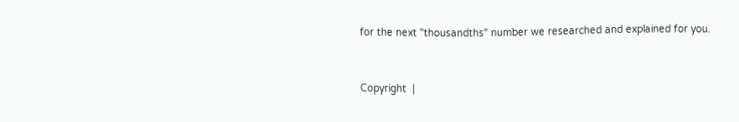for the next "thousandths" number we researched and explained for you.



Copyright  |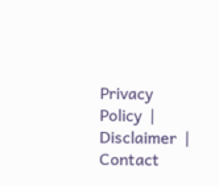Privacy Policy  |   Disclaimer  |   Contact